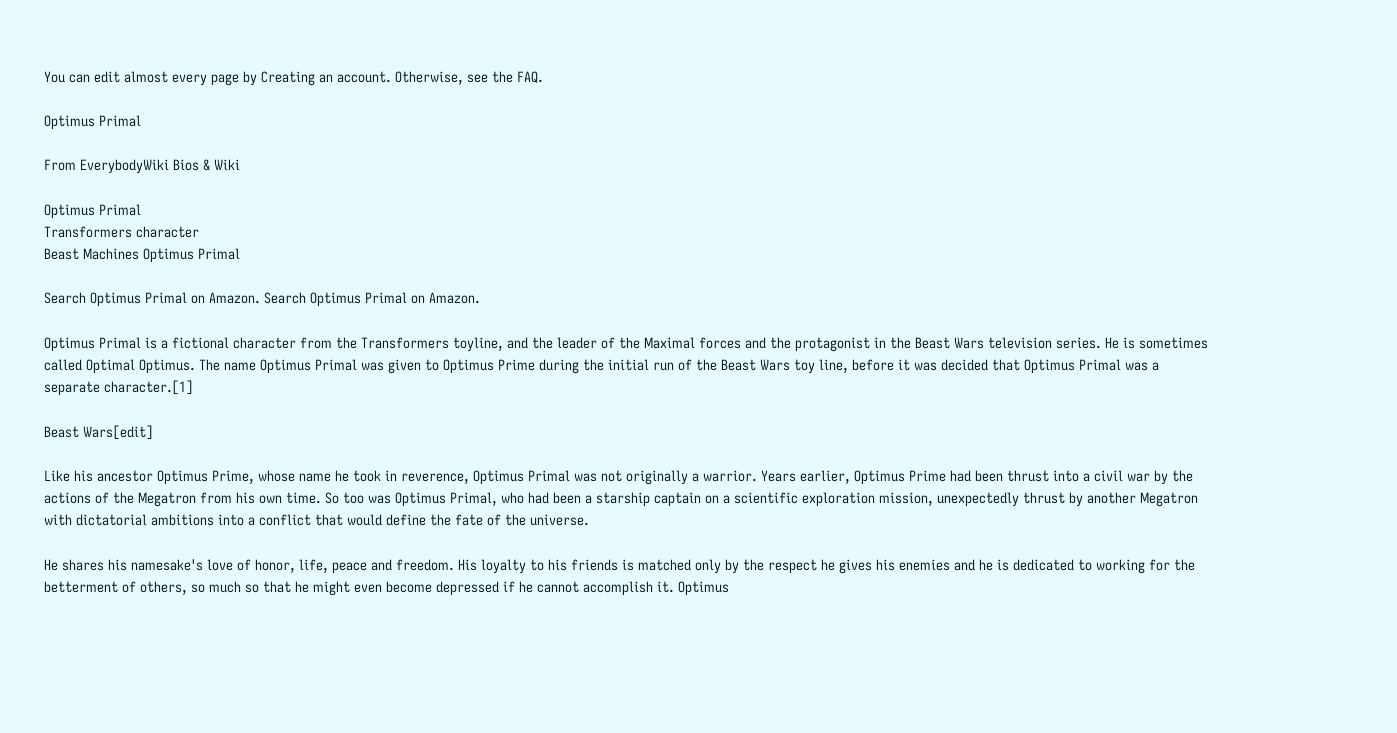You can edit almost every page by Creating an account. Otherwise, see the FAQ.

Optimus Primal

From EverybodyWiki Bios & Wiki

Optimus Primal
Transformers character
Beast Machines Optimus Primal

Search Optimus Primal on Amazon. Search Optimus Primal on Amazon.

Optimus Primal is a fictional character from the Transformers toyline, and the leader of the Maximal forces and the protagonist in the Beast Wars television series. He is sometimes called Optimal Optimus. The name Optimus Primal was given to Optimus Prime during the initial run of the Beast Wars toy line, before it was decided that Optimus Primal was a separate character.[1]

Beast Wars[edit]

Like his ancestor Optimus Prime, whose name he took in reverence, Optimus Primal was not originally a warrior. Years earlier, Optimus Prime had been thrust into a civil war by the actions of the Megatron from his own time. So too was Optimus Primal, who had been a starship captain on a scientific exploration mission, unexpectedly thrust by another Megatron with dictatorial ambitions into a conflict that would define the fate of the universe.

He shares his namesake's love of honor, life, peace and freedom. His loyalty to his friends is matched only by the respect he gives his enemies and he is dedicated to working for the betterment of others, so much so that he might even become depressed if he cannot accomplish it. Optimus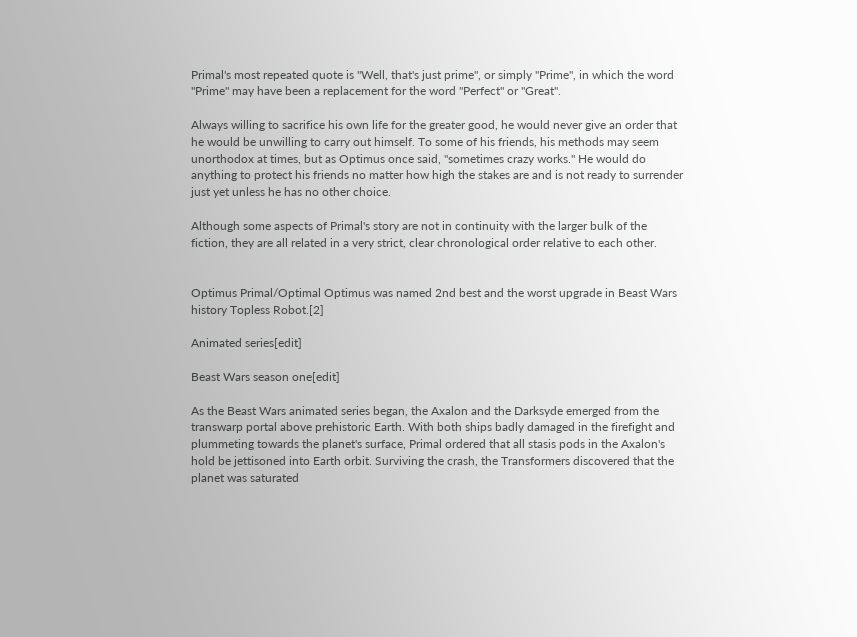Primal's most repeated quote is "Well, that's just prime", or simply "Prime", in which the word "Prime" may have been a replacement for the word "Perfect" or "Great".

Always willing to sacrifice his own life for the greater good, he would never give an order that he would be unwilling to carry out himself. To some of his friends, his methods may seem unorthodox at times, but as Optimus once said, "sometimes crazy works." He would do anything to protect his friends no matter how high the stakes are and is not ready to surrender just yet unless he has no other choice.

Although some aspects of Primal's story are not in continuity with the larger bulk of the fiction, they are all related in a very strict, clear chronological order relative to each other.


Optimus Primal/Optimal Optimus was named 2nd best and the worst upgrade in Beast Wars history Topless Robot.[2]

Animated series[edit]

Beast Wars season one[edit]

As the Beast Wars animated series began, the Axalon and the Darksyde emerged from the transwarp portal above prehistoric Earth. With both ships badly damaged in the firefight and plummeting towards the planet's surface, Primal ordered that all stasis pods in the Axalon's hold be jettisoned into Earth orbit. Surviving the crash, the Transformers discovered that the planet was saturated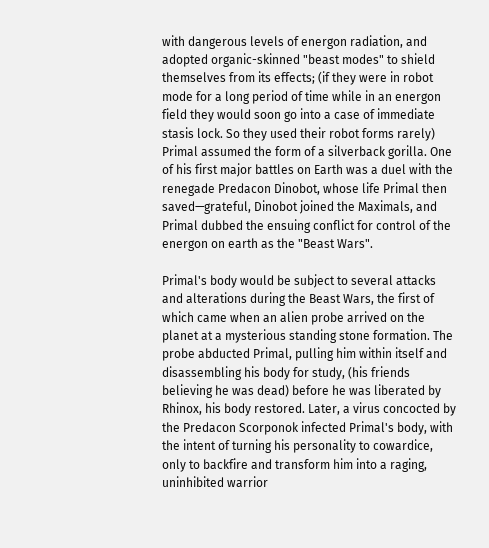with dangerous levels of energon radiation, and adopted organic-skinned "beast modes" to shield themselves from its effects; (if they were in robot mode for a long period of time while in an energon field they would soon go into a case of immediate stasis lock. So they used their robot forms rarely) Primal assumed the form of a silverback gorilla. One of his first major battles on Earth was a duel with the renegade Predacon Dinobot, whose life Primal then saved—grateful, Dinobot joined the Maximals, and Primal dubbed the ensuing conflict for control of the energon on earth as the "Beast Wars".

Primal's body would be subject to several attacks and alterations during the Beast Wars, the first of which came when an alien probe arrived on the planet at a mysterious standing stone formation. The probe abducted Primal, pulling him within itself and disassembling his body for study, (his friends believing he was dead) before he was liberated by Rhinox, his body restored. Later, a virus concocted by the Predacon Scorponok infected Primal's body, with the intent of turning his personality to cowardice, only to backfire and transform him into a raging, uninhibited warrior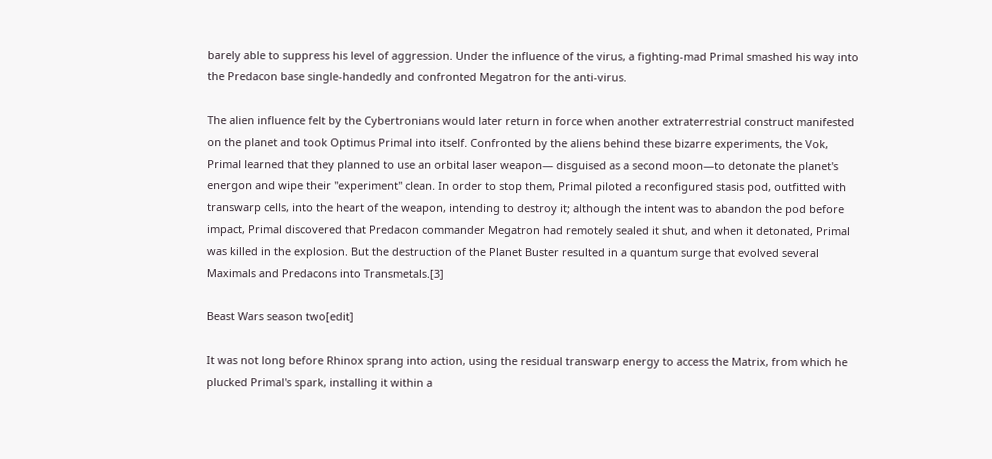barely able to suppress his level of aggression. Under the influence of the virus, a fighting-mad Primal smashed his way into the Predacon base single-handedly and confronted Megatron for the anti-virus.

The alien influence felt by the Cybertronians would later return in force when another extraterrestrial construct manifested on the planet and took Optimus Primal into itself. Confronted by the aliens behind these bizarre experiments, the Vok, Primal learned that they planned to use an orbital laser weapon— disguised as a second moon—to detonate the planet's energon and wipe their "experiment" clean. In order to stop them, Primal piloted a reconfigured stasis pod, outfitted with transwarp cells, into the heart of the weapon, intending to destroy it; although the intent was to abandon the pod before impact, Primal discovered that Predacon commander Megatron had remotely sealed it shut, and when it detonated, Primal was killed in the explosion. But the destruction of the Planet Buster resulted in a quantum surge that evolved several Maximals and Predacons into Transmetals.[3]

Beast Wars season two[edit]

It was not long before Rhinox sprang into action, using the residual transwarp energy to access the Matrix, from which he plucked Primal's spark, installing it within a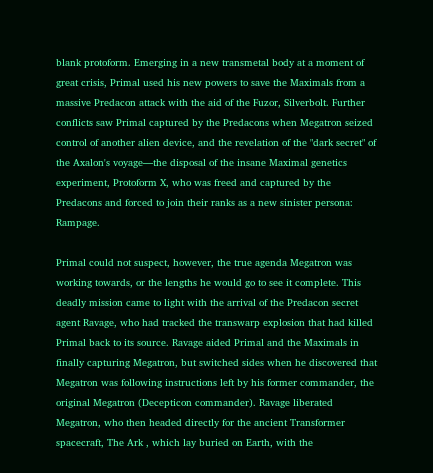blank protoform. Emerging in a new transmetal body at a moment of great crisis, Primal used his new powers to save the Maximals from a massive Predacon attack with the aid of the Fuzor, Silverbolt. Further conflicts saw Primal captured by the Predacons when Megatron seized control of another alien device, and the revelation of the "dark secret" of the Axalon's voyage—the disposal of the insane Maximal genetics experiment, Protoform X, who was freed and captured by the Predacons and forced to join their ranks as a new sinister persona: Rampage.

Primal could not suspect, however, the true agenda Megatron was working towards, or the lengths he would go to see it complete. This deadly mission came to light with the arrival of the Predacon secret agent Ravage, who had tracked the transwarp explosion that had killed Primal back to its source. Ravage aided Primal and the Maximals in finally capturing Megatron, but switched sides when he discovered that Megatron was following instructions left by his former commander, the original Megatron (Decepticon commander). Ravage liberated Megatron, who then headed directly for the ancient Transformer spacecraft, The Ark , which lay buried on Earth, with the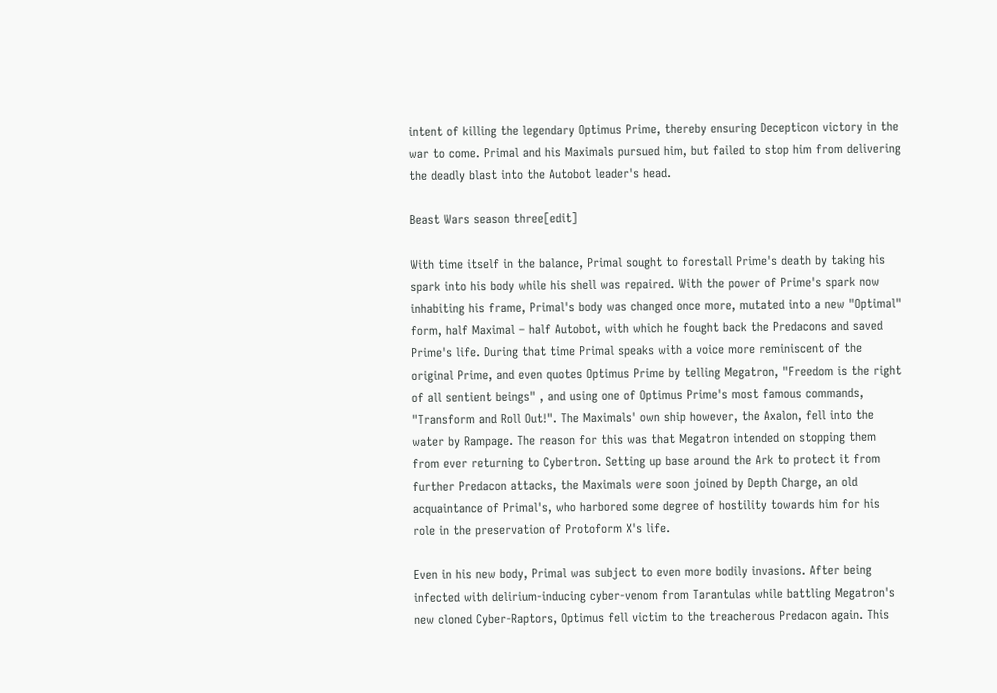intent of killing the legendary Optimus Prime, thereby ensuring Decepticon victory in the war to come. Primal and his Maximals pursued him, but failed to stop him from delivering the deadly blast into the Autobot leader's head.

Beast Wars season three[edit]

With time itself in the balance, Primal sought to forestall Prime's death by taking his spark into his body while his shell was repaired. With the power of Prime's spark now inhabiting his frame, Primal's body was changed once more, mutated into a new "Optimal" form, half Maximal – half Autobot, with which he fought back the Predacons and saved Prime's life. During that time Primal speaks with a voice more reminiscent of the original Prime, and even quotes Optimus Prime by telling Megatron, "Freedom is the right of all sentient beings" , and using one of Optimus Prime's most famous commands, "Transform and Roll Out!". The Maximals' own ship however, the Axalon, fell into the water by Rampage. The reason for this was that Megatron intended on stopping them from ever returning to Cybertron. Setting up base around the Ark to protect it from further Predacon attacks, the Maximals were soon joined by Depth Charge, an old acquaintance of Primal's, who harbored some degree of hostility towards him for his role in the preservation of Protoform X's life.

Even in his new body, Primal was subject to even more bodily invasions. After being infected with delirium-inducing cyber-venom from Tarantulas while battling Megatron's new cloned Cyber-Raptors, Optimus fell victim to the treacherous Predacon again. This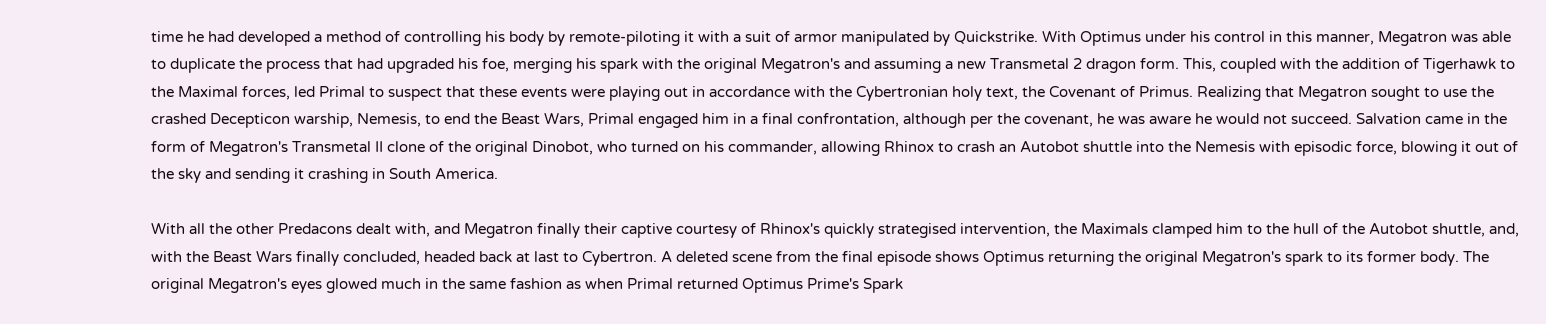time he had developed a method of controlling his body by remote-piloting it with a suit of armor manipulated by Quickstrike. With Optimus under his control in this manner, Megatron was able to duplicate the process that had upgraded his foe, merging his spark with the original Megatron's and assuming a new Transmetal 2 dragon form. This, coupled with the addition of Tigerhawk to the Maximal forces, led Primal to suspect that these events were playing out in accordance with the Cybertronian holy text, the Covenant of Primus. Realizing that Megatron sought to use the crashed Decepticon warship, Nemesis, to end the Beast Wars, Primal engaged him in a final confrontation, although per the covenant, he was aware he would not succeed. Salvation came in the form of Megatron's Transmetal II clone of the original Dinobot, who turned on his commander, allowing Rhinox to crash an Autobot shuttle into the Nemesis with episodic force, blowing it out of the sky and sending it crashing in South America.

With all the other Predacons dealt with, and Megatron finally their captive courtesy of Rhinox's quickly strategised intervention, the Maximals clamped him to the hull of the Autobot shuttle, and, with the Beast Wars finally concluded, headed back at last to Cybertron. A deleted scene from the final episode shows Optimus returning the original Megatron's spark to its former body. The original Megatron's eyes glowed much in the same fashion as when Primal returned Optimus Prime's Spark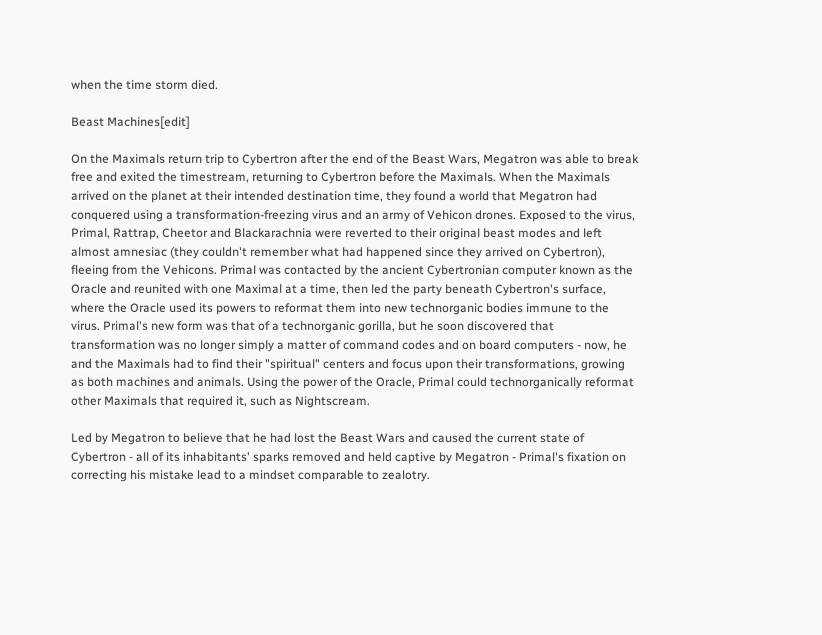when the time storm died.

Beast Machines[edit]

On the Maximals return trip to Cybertron after the end of the Beast Wars, Megatron was able to break free and exited the timestream, returning to Cybertron before the Maximals. When the Maximals arrived on the planet at their intended destination time, they found a world that Megatron had conquered using a transformation-freezing virus and an army of Vehicon drones. Exposed to the virus, Primal, Rattrap, Cheetor and Blackarachnia were reverted to their original beast modes and left almost amnesiac (they couldn't remember what had happened since they arrived on Cybertron), fleeing from the Vehicons. Primal was contacted by the ancient Cybertronian computer known as the Oracle and reunited with one Maximal at a time, then led the party beneath Cybertron's surface, where the Oracle used its powers to reformat them into new technorganic bodies immune to the virus. Primal's new form was that of a technorganic gorilla, but he soon discovered that transformation was no longer simply a matter of command codes and on board computers - now, he and the Maximals had to find their "spiritual" centers and focus upon their transformations, growing as both machines and animals. Using the power of the Oracle, Primal could technorganically reformat other Maximals that required it, such as Nightscream.

Led by Megatron to believe that he had lost the Beast Wars and caused the current state of Cybertron - all of its inhabitants' sparks removed and held captive by Megatron - Primal's fixation on correcting his mistake lead to a mindset comparable to zealotry.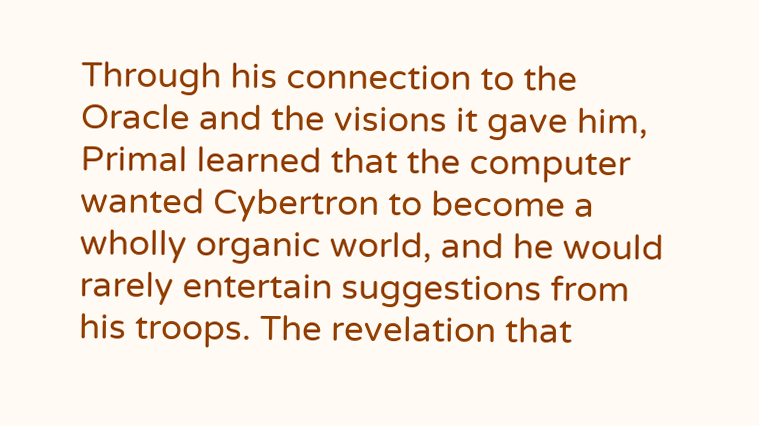Through his connection to the Oracle and the visions it gave him, Primal learned that the computer wanted Cybertron to become a wholly organic world, and he would rarely entertain suggestions from his troops. The revelation that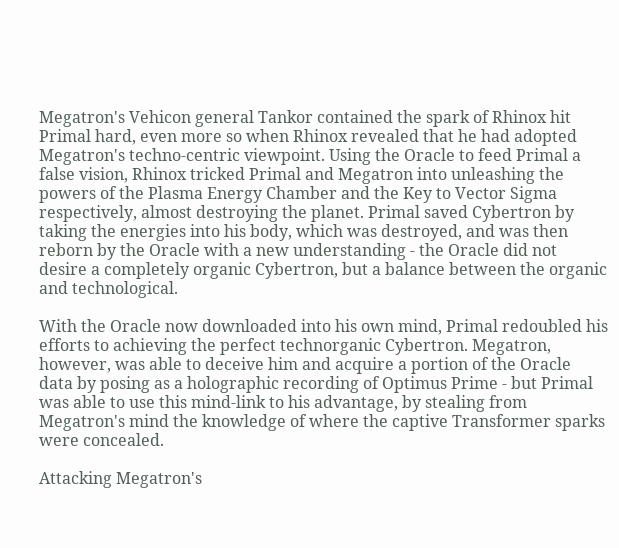Megatron's Vehicon general Tankor contained the spark of Rhinox hit Primal hard, even more so when Rhinox revealed that he had adopted Megatron's techno-centric viewpoint. Using the Oracle to feed Primal a false vision, Rhinox tricked Primal and Megatron into unleashing the powers of the Plasma Energy Chamber and the Key to Vector Sigma respectively, almost destroying the planet. Primal saved Cybertron by taking the energies into his body, which was destroyed, and was then reborn by the Oracle with a new understanding - the Oracle did not desire a completely organic Cybertron, but a balance between the organic and technological.

With the Oracle now downloaded into his own mind, Primal redoubled his efforts to achieving the perfect technorganic Cybertron. Megatron, however, was able to deceive him and acquire a portion of the Oracle data by posing as a holographic recording of Optimus Prime - but Primal was able to use this mind-link to his advantage, by stealing from Megatron's mind the knowledge of where the captive Transformer sparks were concealed.

Attacking Megatron's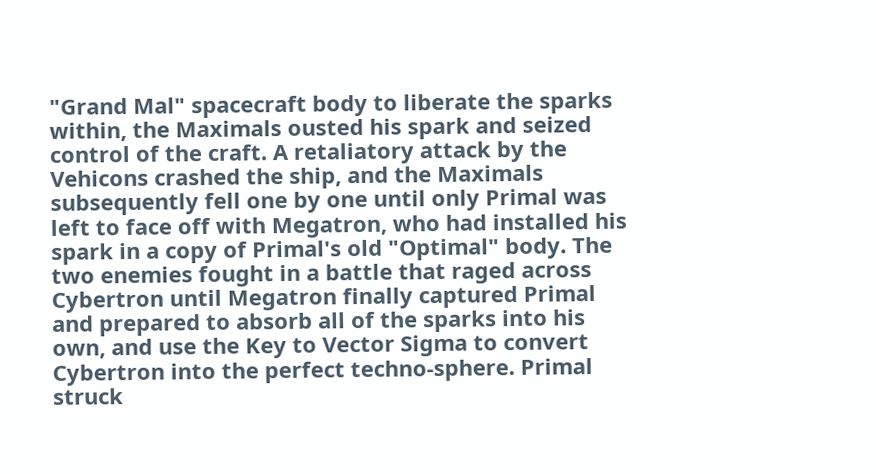"Grand Mal" spacecraft body to liberate the sparks within, the Maximals ousted his spark and seized control of the craft. A retaliatory attack by the Vehicons crashed the ship, and the Maximals subsequently fell one by one until only Primal was left to face off with Megatron, who had installed his spark in a copy of Primal's old "Optimal" body. The two enemies fought in a battle that raged across Cybertron until Megatron finally captured Primal and prepared to absorb all of the sparks into his own, and use the Key to Vector Sigma to convert Cybertron into the perfect techno-sphere. Primal struck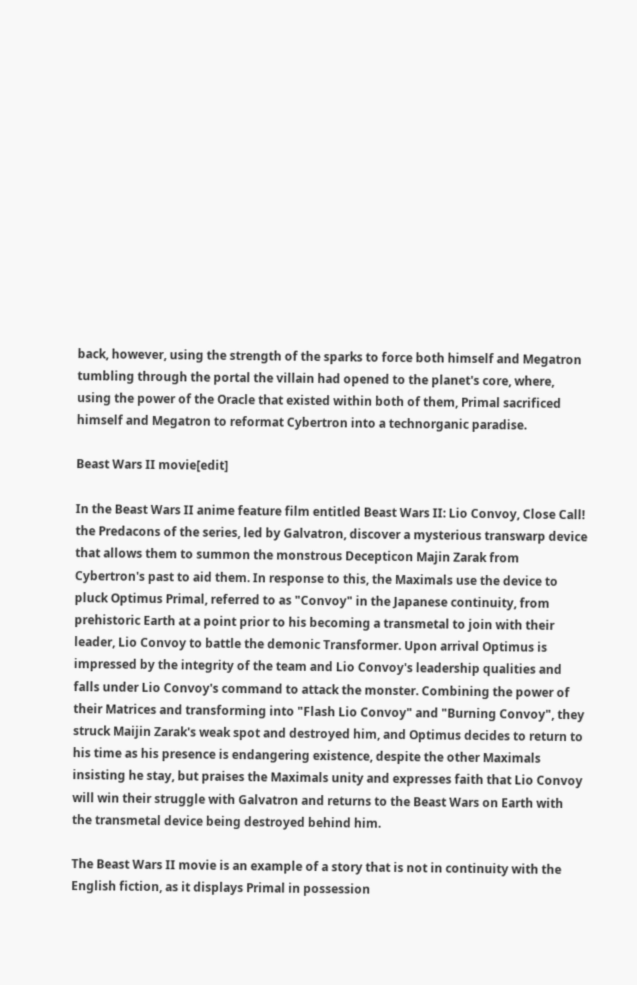back, however, using the strength of the sparks to force both himself and Megatron tumbling through the portal the villain had opened to the planet's core, where, using the power of the Oracle that existed within both of them, Primal sacrificed himself and Megatron to reformat Cybertron into a technorganic paradise.

Beast Wars II movie[edit]

In the Beast Wars II anime feature film entitled Beast Wars II: Lio Convoy, Close Call! the Predacons of the series, led by Galvatron, discover a mysterious transwarp device that allows them to summon the monstrous Decepticon Majin Zarak from Cybertron's past to aid them. In response to this, the Maximals use the device to pluck Optimus Primal, referred to as "Convoy" in the Japanese continuity, from prehistoric Earth at a point prior to his becoming a transmetal to join with their leader, Lio Convoy to battle the demonic Transformer. Upon arrival Optimus is impressed by the integrity of the team and Lio Convoy's leadership qualities and falls under Lio Convoy's command to attack the monster. Combining the power of their Matrices and transforming into "Flash Lio Convoy" and "Burning Convoy", they struck Maijin Zarak's weak spot and destroyed him, and Optimus decides to return to his time as his presence is endangering existence, despite the other Maximals insisting he stay, but praises the Maximals unity and expresses faith that Lio Convoy will win their struggle with Galvatron and returns to the Beast Wars on Earth with the transmetal device being destroyed behind him.

The Beast Wars II movie is an example of a story that is not in continuity with the English fiction, as it displays Primal in possession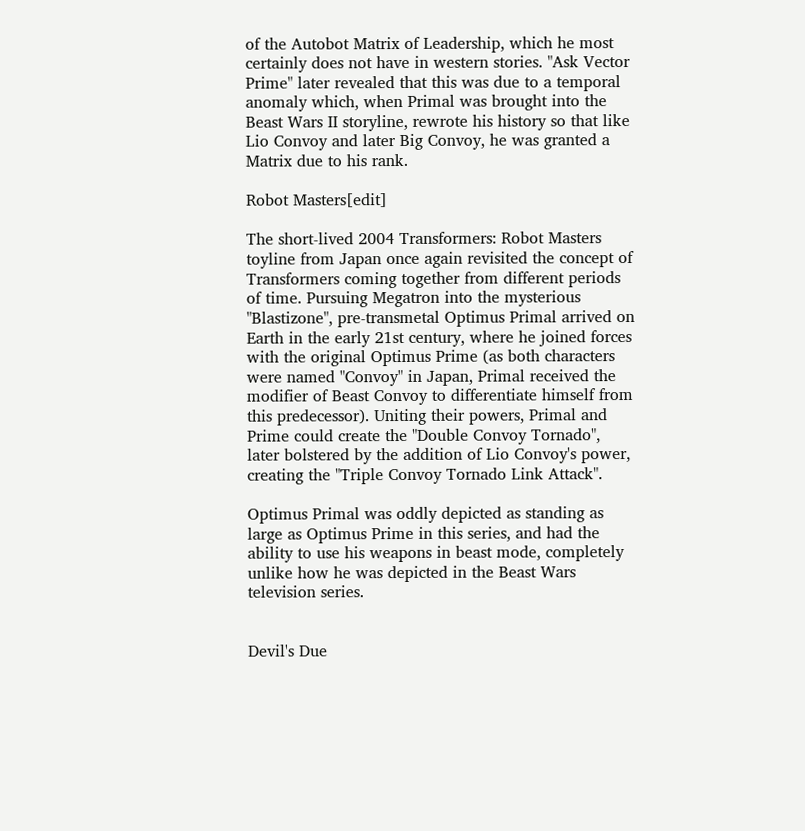of the Autobot Matrix of Leadership, which he most certainly does not have in western stories. "Ask Vector Prime" later revealed that this was due to a temporal anomaly which, when Primal was brought into the Beast Wars II storyline, rewrote his history so that like Lio Convoy and later Big Convoy, he was granted a Matrix due to his rank.

Robot Masters[edit]

The short-lived 2004 Transformers: Robot Masters toyline from Japan once again revisited the concept of Transformers coming together from different periods of time. Pursuing Megatron into the mysterious "Blastizone", pre-transmetal Optimus Primal arrived on Earth in the early 21st century, where he joined forces with the original Optimus Prime (as both characters were named "Convoy" in Japan, Primal received the modifier of Beast Convoy to differentiate himself from this predecessor). Uniting their powers, Primal and Prime could create the "Double Convoy Tornado", later bolstered by the addition of Lio Convoy's power, creating the "Triple Convoy Tornado Link Attack".

Optimus Primal was oddly depicted as standing as large as Optimus Prime in this series, and had the ability to use his weapons in beast mode, completely unlike how he was depicted in the Beast Wars television series.


Devil's Due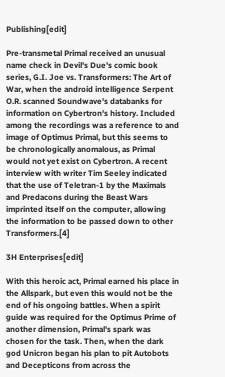Publishing[edit]

Pre-transmetal Primal received an unusual name check in Devil's Due's comic book series, G.I. Joe vs. Transformers: The Art of War, when the android intelligence Serpent O.R. scanned Soundwave's databanks for information on Cybertron's history. Included among the recordings was a reference to and image of Optimus Primal, but this seems to be chronologically anomalous, as Primal would not yet exist on Cybertron. A recent interview with writer Tim Seeley indicated that the use of Teletran-1 by the Maximals and Predacons during the Beast Wars imprinted itself on the computer, allowing the information to be passed down to other Transformers.[4]

3H Enterprises[edit]

With this heroic act, Primal earned his place in the Allspark, but even this would not be the end of his ongoing battles. When a spirit guide was required for the Optimus Prime of another dimension, Primal's spark was chosen for the task. Then, when the dark god Unicron began his plan to pit Autobots and Decepticons from across the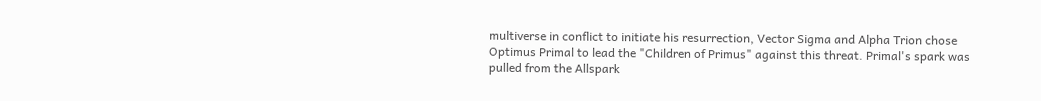multiverse in conflict to initiate his resurrection, Vector Sigma and Alpha Trion chose Optimus Primal to lead the "Children of Primus" against this threat. Primal's spark was pulled from the Allspark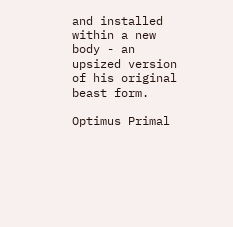and installed within a new body - an upsized version of his original beast form.

Optimus Primal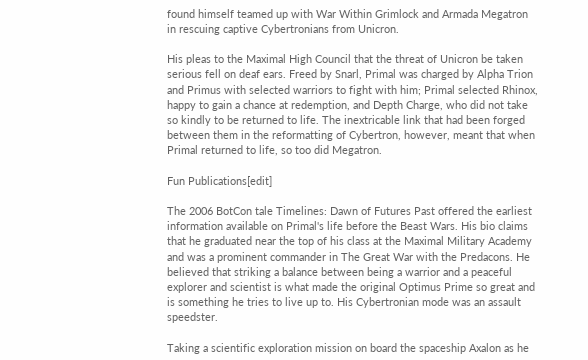found himself teamed up with War Within Grimlock and Armada Megatron in rescuing captive Cybertronians from Unicron.

His pleas to the Maximal High Council that the threat of Unicron be taken serious fell on deaf ears. Freed by Snarl, Primal was charged by Alpha Trion and Primus with selected warriors to fight with him; Primal selected Rhinox, happy to gain a chance at redemption, and Depth Charge, who did not take so kindly to be returned to life. The inextricable link that had been forged between them in the reformatting of Cybertron, however, meant that when Primal returned to life, so too did Megatron.

Fun Publications[edit]

The 2006 BotCon tale Timelines: Dawn of Futures Past offered the earliest information available on Primal's life before the Beast Wars. His bio claims that he graduated near the top of his class at the Maximal Military Academy and was a prominent commander in The Great War with the Predacons. He believed that striking a balance between being a warrior and a peaceful explorer and scientist is what made the original Optimus Prime so great and is something he tries to live up to. His Cybertronian mode was an assault speedster.

Taking a scientific exploration mission on board the spaceship Axalon as he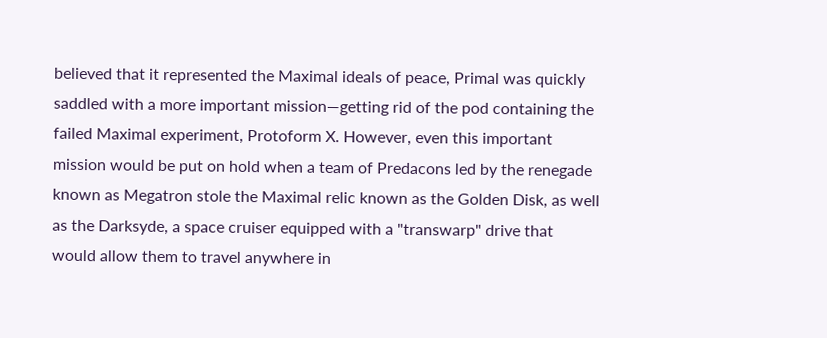believed that it represented the Maximal ideals of peace, Primal was quickly saddled with a more important mission—getting rid of the pod containing the failed Maximal experiment, Protoform X. However, even this important mission would be put on hold when a team of Predacons led by the renegade known as Megatron stole the Maximal relic known as the Golden Disk, as well as the Darksyde, a space cruiser equipped with a "transwarp" drive that would allow them to travel anywhere in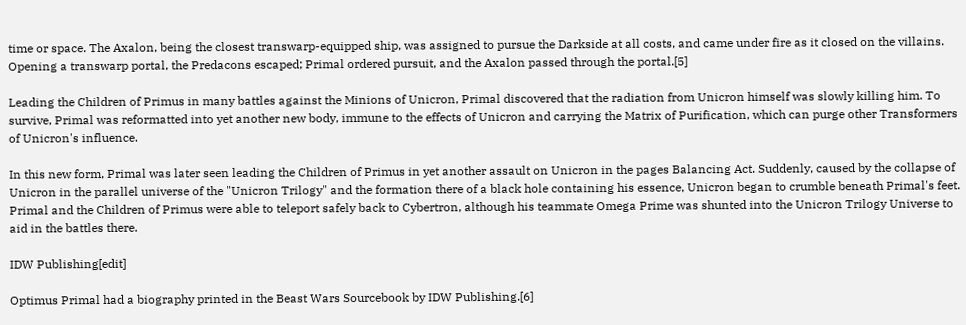time or space. The Axalon, being the closest transwarp-equipped ship, was assigned to pursue the Darkside at all costs, and came under fire as it closed on the villains. Opening a transwarp portal, the Predacons escaped; Primal ordered pursuit, and the Axalon passed through the portal.[5]

Leading the Children of Primus in many battles against the Minions of Unicron, Primal discovered that the radiation from Unicron himself was slowly killing him. To survive, Primal was reformatted into yet another new body, immune to the effects of Unicron and carrying the Matrix of Purification, which can purge other Transformers of Unicron's influence.

In this new form, Primal was later seen leading the Children of Primus in yet another assault on Unicron in the pages Balancing Act. Suddenly, caused by the collapse of Unicron in the parallel universe of the "Unicron Trilogy" and the formation there of a black hole containing his essence, Unicron began to crumble beneath Primal's feet. Primal and the Children of Primus were able to teleport safely back to Cybertron, although his teammate Omega Prime was shunted into the Unicron Trilogy Universe to aid in the battles there.

IDW Publishing[edit]

Optimus Primal had a biography printed in the Beast Wars Sourcebook by IDW Publishing.[6]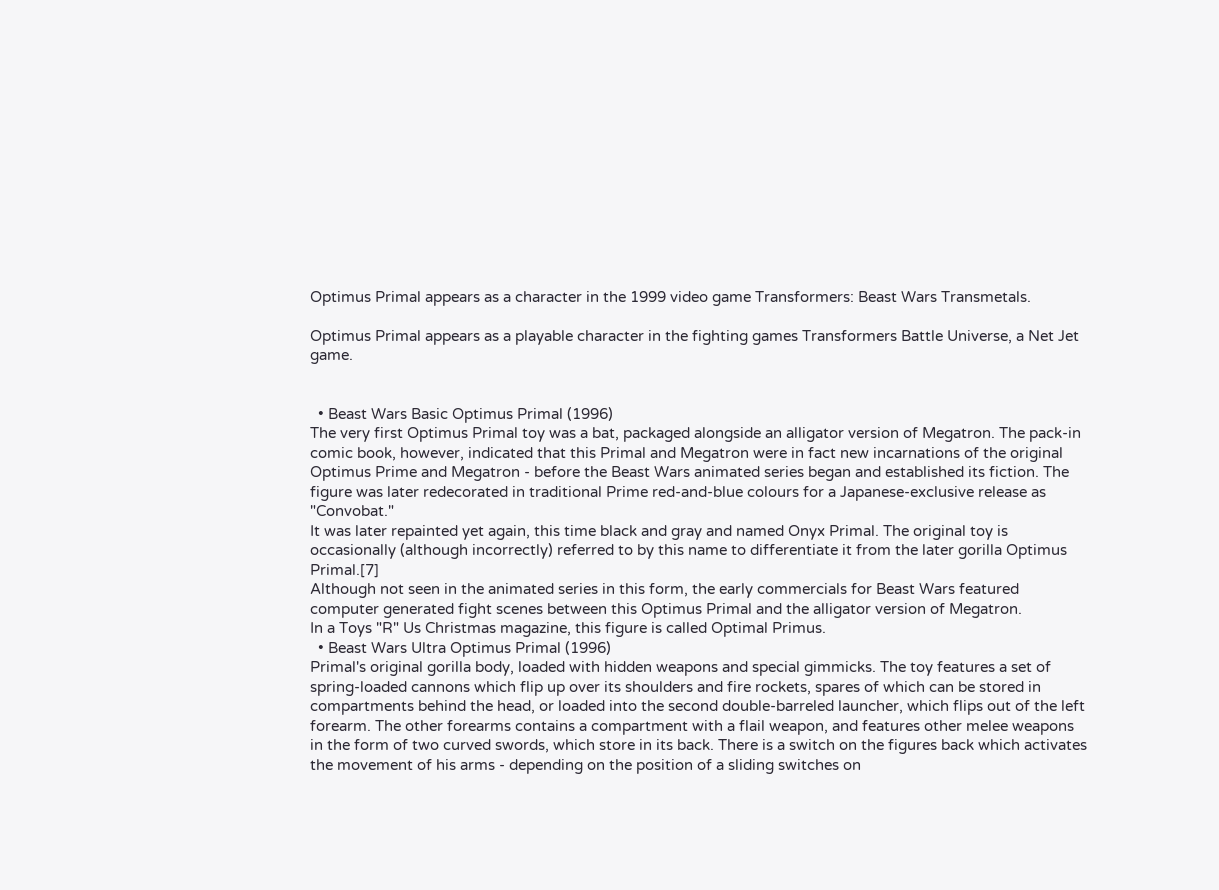Optimus Primal appears as a character in the 1999 video game Transformers: Beast Wars Transmetals.

Optimus Primal appears as a playable character in the fighting games Transformers Battle Universe, a Net Jet game.


  • Beast Wars Basic Optimus Primal (1996)
The very first Optimus Primal toy was a bat, packaged alongside an alligator version of Megatron. The pack-in comic book, however, indicated that this Primal and Megatron were in fact new incarnations of the original Optimus Prime and Megatron - before the Beast Wars animated series began and established its fiction. The figure was later redecorated in traditional Prime red-and-blue colours for a Japanese-exclusive release as "Convobat."
It was later repainted yet again, this time black and gray and named Onyx Primal. The original toy is occasionally (although incorrectly) referred to by this name to differentiate it from the later gorilla Optimus Primal.[7]
Although not seen in the animated series in this form, the early commercials for Beast Wars featured computer generated fight scenes between this Optimus Primal and the alligator version of Megatron.
In a Toys "R" Us Christmas magazine, this figure is called Optimal Primus.
  • Beast Wars Ultra Optimus Primal (1996)
Primal's original gorilla body, loaded with hidden weapons and special gimmicks. The toy features a set of spring-loaded cannons which flip up over its shoulders and fire rockets, spares of which can be stored in compartments behind the head, or loaded into the second double-barreled launcher, which flips out of the left forearm. The other forearms contains a compartment with a flail weapon, and features other melee weapons in the form of two curved swords, which store in its back. There is a switch on the figures back which activates the movement of his arms - depending on the position of a sliding switches on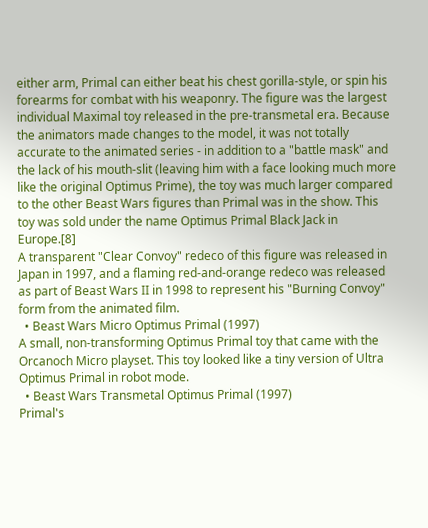either arm, Primal can either beat his chest gorilla-style, or spin his forearms for combat with his weaponry. The figure was the largest individual Maximal toy released in the pre-transmetal era. Because the animators made changes to the model, it was not totally accurate to the animated series - in addition to a "battle mask" and the lack of his mouth-slit (leaving him with a face looking much more like the original Optimus Prime), the toy was much larger compared to the other Beast Wars figures than Primal was in the show. This toy was sold under the name Optimus Primal Black Jack in Europe.[8]
A transparent "Clear Convoy" redeco of this figure was released in Japan in 1997, and a flaming red-and-orange redeco was released as part of Beast Wars II in 1998 to represent his "Burning Convoy" form from the animated film.
  • Beast Wars Micro Optimus Primal (1997)
A small, non-transforming Optimus Primal toy that came with the Orcanoch Micro playset. This toy looked like a tiny version of Ultra Optimus Primal in robot mode.
  • Beast Wars Transmetal Optimus Primal (1997)
Primal's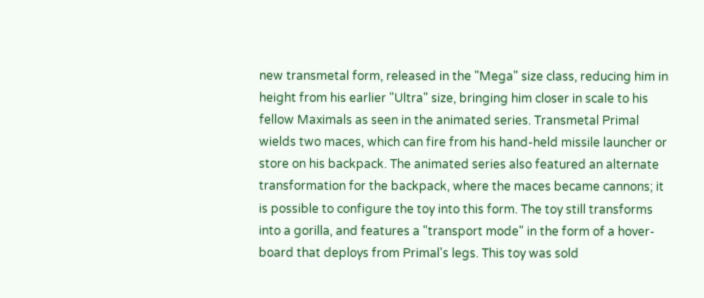new transmetal form, released in the "Mega" size class, reducing him in height from his earlier "Ultra" size, bringing him closer in scale to his fellow Maximals as seen in the animated series. Transmetal Primal wields two maces, which can fire from his hand-held missile launcher or store on his backpack. The animated series also featured an alternate transformation for the backpack, where the maces became cannons; it is possible to configure the toy into this form. The toy still transforms into a gorilla, and features a "transport mode" in the form of a hover-board that deploys from Primal's legs. This toy was sold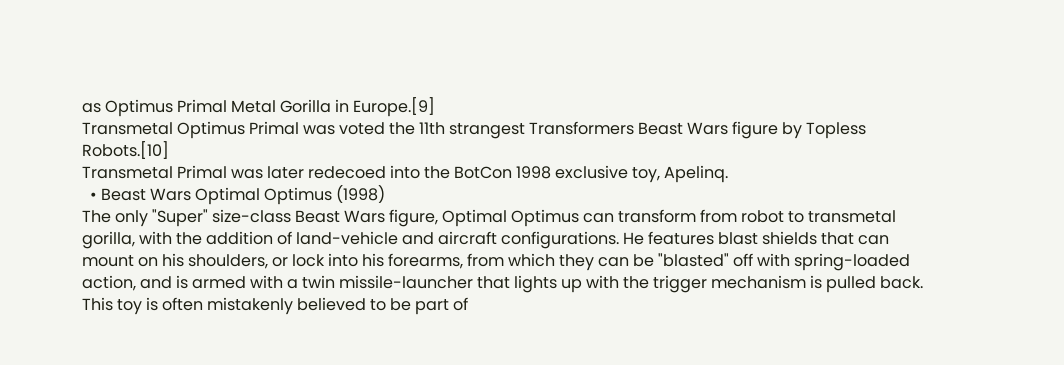as Optimus Primal Metal Gorilla in Europe.[9]
Transmetal Optimus Primal was voted the 11th strangest Transformers Beast Wars figure by Topless Robots.[10]
Transmetal Primal was later redecoed into the BotCon 1998 exclusive toy, Apelinq.
  • Beast Wars Optimal Optimus (1998)
The only "Super" size-class Beast Wars figure, Optimal Optimus can transform from robot to transmetal gorilla, with the addition of land-vehicle and aircraft configurations. He features blast shields that can mount on his shoulders, or lock into his forearms, from which they can be "blasted" off with spring-loaded action, and is armed with a twin missile-launcher that lights up with the trigger mechanism is pulled back. This toy is often mistakenly believed to be part of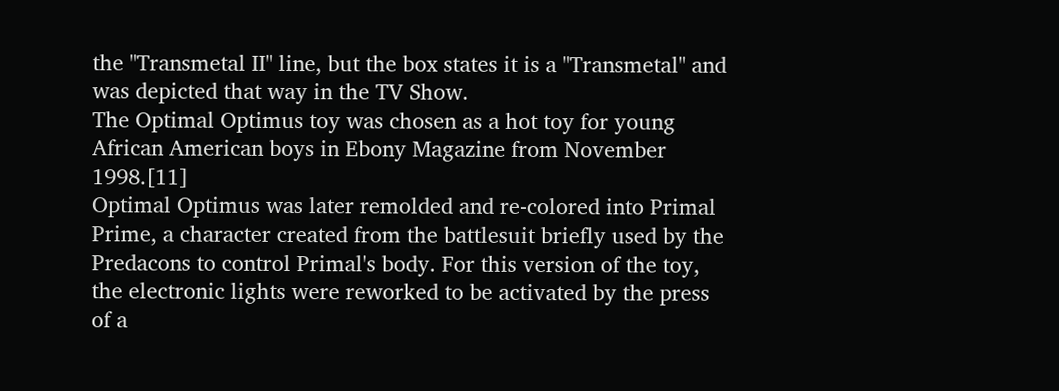the "Transmetal II" line, but the box states it is a "Transmetal" and was depicted that way in the TV Show.
The Optimal Optimus toy was chosen as a hot toy for young African American boys in Ebony Magazine from November 1998.[11]
Optimal Optimus was later remolded and re-colored into Primal Prime, a character created from the battlesuit briefly used by the Predacons to control Primal's body. For this version of the toy, the electronic lights were reworked to be activated by the press of a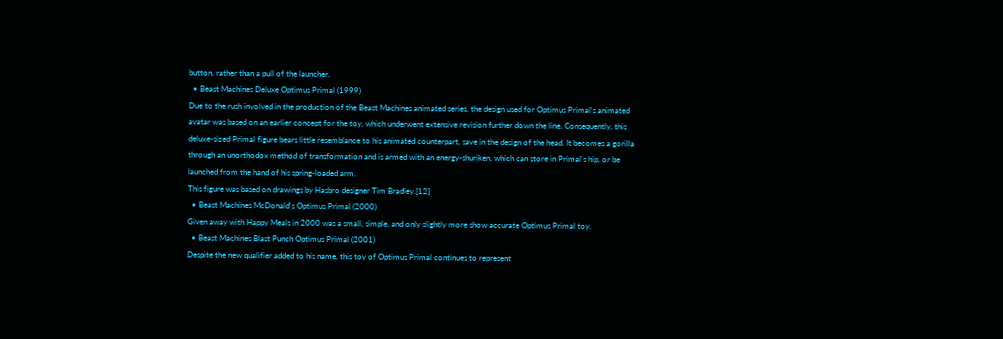button, rather than a pull of the launcher.
  • Beast Machines Deluxe Optimus Primal (1999)
Due to the rush involved in the production of the Beast Machines animated series, the design used for Optimus Primal's animated avatar was based on an earlier concept for the toy, which underwent extensive revision further down the line. Consequently, this deluxe-sized Primal figure bears little resemblance to his animated counterpart, save in the design of the head. It becomes a gorilla through an unorthodox method of transformation and is armed with an energy-shuriken, which can store in Primal's hip, or be launched from the hand of his spring-loaded arm.
This figure was based on drawings by Hasbro designer Tim Bradley.[12]
  • Beast Machines McDonald's Optimus Primal (2000)
Given away with Happy Meals in 2000 was a small, simple, and only slightly more show accurate Optimus Primal toy.
  • Beast Machines Blast Punch Optimus Primal (2001)
Despite the new qualifier added to his name, this toy of Optimus Primal continues to represent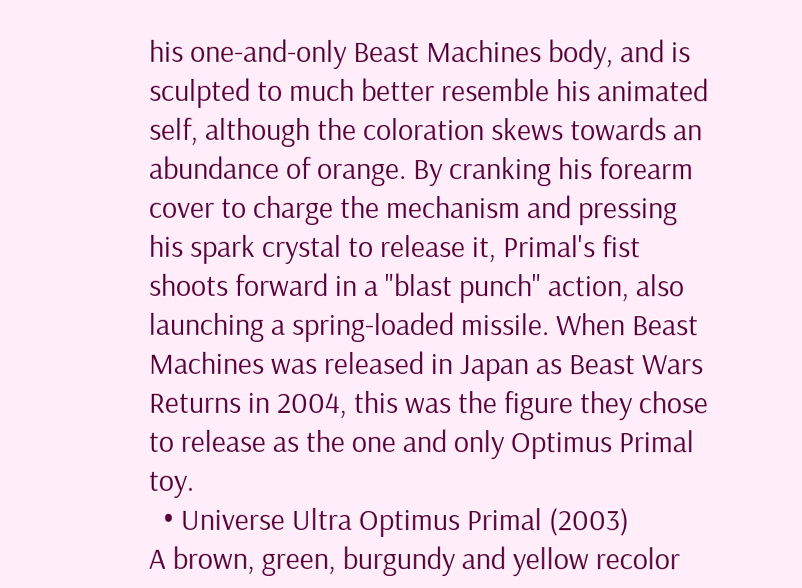his one-and-only Beast Machines body, and is sculpted to much better resemble his animated self, although the coloration skews towards an abundance of orange. By cranking his forearm cover to charge the mechanism and pressing his spark crystal to release it, Primal's fist shoots forward in a "blast punch" action, also launching a spring-loaded missile. When Beast Machines was released in Japan as Beast Wars Returns in 2004, this was the figure they chose to release as the one and only Optimus Primal toy.
  • Universe Ultra Optimus Primal (2003)
A brown, green, burgundy and yellow recolor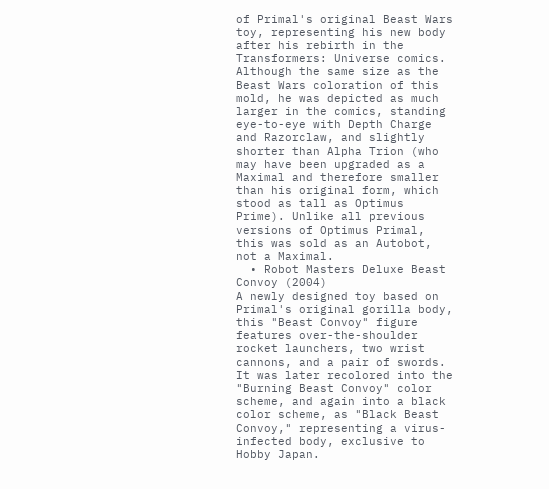of Primal's original Beast Wars toy, representing his new body after his rebirth in the Transformers: Universe comics. Although the same size as the Beast Wars coloration of this mold, he was depicted as much larger in the comics, standing eye-to-eye with Depth Charge and Razorclaw, and slightly shorter than Alpha Trion (who may have been upgraded as a Maximal and therefore smaller than his original form, which stood as tall as Optimus Prime). Unlike all previous versions of Optimus Primal, this was sold as an Autobot, not a Maximal.
  • Robot Masters Deluxe Beast Convoy (2004)
A newly designed toy based on Primal's original gorilla body, this "Beast Convoy" figure features over-the-shoulder rocket launchers, two wrist cannons, and a pair of swords. It was later recolored into the "Burning Beast Convoy" color scheme, and again into a black color scheme, as "Black Beast Convoy," representing a virus-infected body, exclusive to Hobby Japan.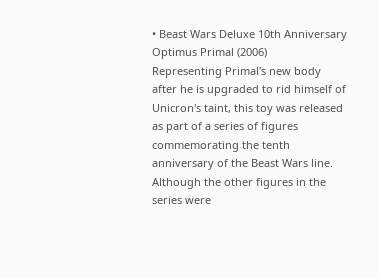• Beast Wars Deluxe 10th Anniversary Optimus Primal (2006)
Representing Primal's new body after he is upgraded to rid himself of Unicron's taint, this toy was released as part of a series of figures commemorating the tenth anniversary of the Beast Wars line. Although the other figures in the series were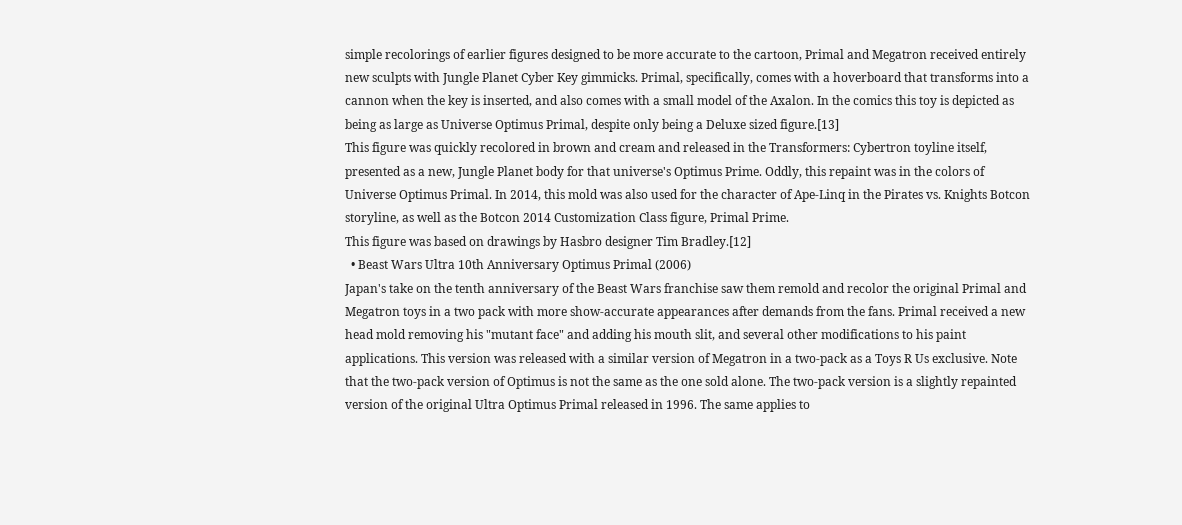simple recolorings of earlier figures designed to be more accurate to the cartoon, Primal and Megatron received entirely new sculpts with Jungle Planet Cyber Key gimmicks. Primal, specifically, comes with a hoverboard that transforms into a cannon when the key is inserted, and also comes with a small model of the Axalon. In the comics this toy is depicted as being as large as Universe Optimus Primal, despite only being a Deluxe sized figure.[13]
This figure was quickly recolored in brown and cream and released in the Transformers: Cybertron toyline itself, presented as a new, Jungle Planet body for that universe's Optimus Prime. Oddly, this repaint was in the colors of Universe Optimus Primal. In 2014, this mold was also used for the character of Ape-Linq in the Pirates vs. Knights Botcon storyline, as well as the Botcon 2014 Customization Class figure, Primal Prime.
This figure was based on drawings by Hasbro designer Tim Bradley.[12]
  • Beast Wars Ultra 10th Anniversary Optimus Primal (2006)
Japan's take on the tenth anniversary of the Beast Wars franchise saw them remold and recolor the original Primal and Megatron toys in a two pack with more show-accurate appearances after demands from the fans. Primal received a new head mold removing his "mutant face" and adding his mouth slit, and several other modifications to his paint applications. This version was released with a similar version of Megatron in a two-pack as a Toys R Us exclusive. Note that the two-pack version of Optimus is not the same as the one sold alone. The two-pack version is a slightly repainted version of the original Ultra Optimus Primal released in 1996. The same applies to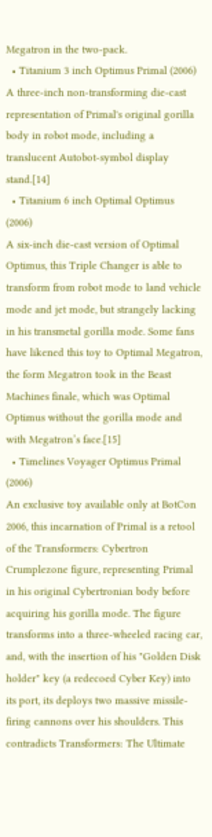Megatron in the two-pack.
  • Titanium 3 inch Optimus Primal (2006)
A three-inch non-transforming die-cast representation of Primal's original gorilla body in robot mode, including a translucent Autobot-symbol display stand.[14]
  • Titanium 6 inch Optimal Optimus (2006)
A six-inch die-cast version of Optimal Optimus, this Triple Changer is able to transform from robot mode to land vehicle mode and jet mode, but strangely lacking in his transmetal gorilla mode. Some fans have likened this toy to Optimal Megatron, the form Megatron took in the Beast Machines finale, which was Optimal Optimus without the gorilla mode and with Megatron’s face.[15]
  • Timelines Voyager Optimus Primal (2006)
An exclusive toy available only at BotCon 2006, this incarnation of Primal is a retool of the Transformers: Cybertron Crumplezone figure, representing Primal in his original Cybertronian body before acquiring his gorilla mode. The figure transforms into a three-wheeled racing car, and, with the insertion of his "Golden Disk holder" key (a redecoed Cyber Key) into its port, its deploys two massive missile-firing cannons over his shoulders. This contradicts Transformers: The Ultimate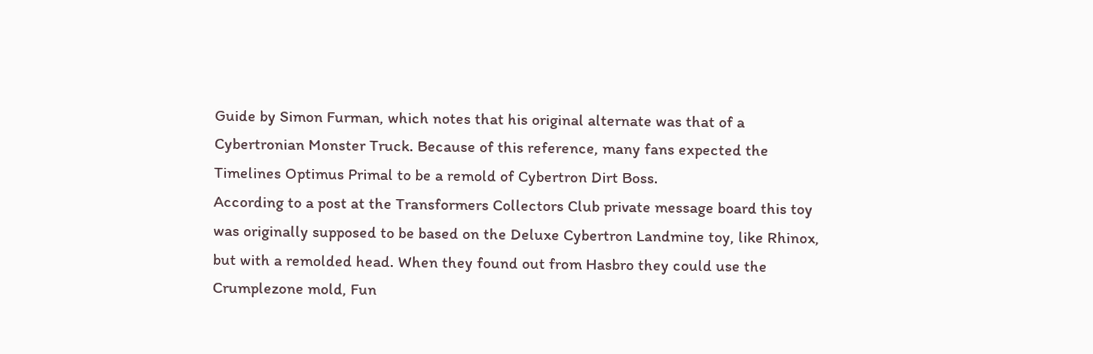Guide by Simon Furman, which notes that his original alternate was that of a Cybertronian Monster Truck. Because of this reference, many fans expected the Timelines Optimus Primal to be a remold of Cybertron Dirt Boss.
According to a post at the Transformers Collectors Club private message board this toy was originally supposed to be based on the Deluxe Cybertron Landmine toy, like Rhinox, but with a remolded head. When they found out from Hasbro they could use the Crumplezone mold, Fun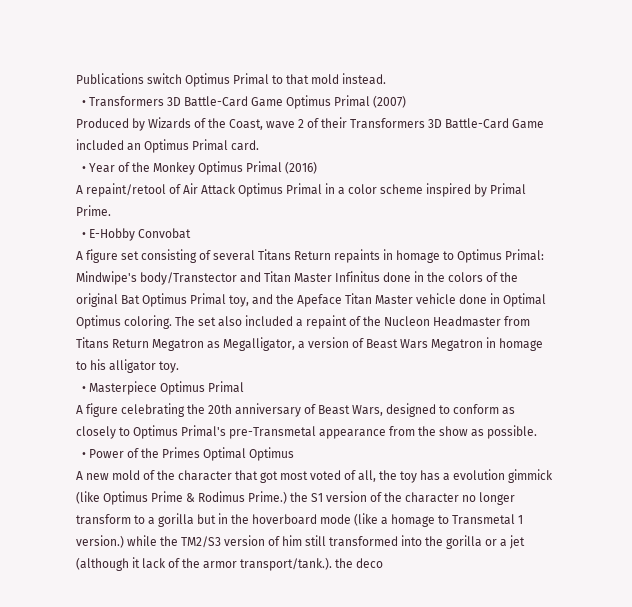Publications switch Optimus Primal to that mold instead.
  • Transformers 3D Battle-Card Game Optimus Primal (2007)
Produced by Wizards of the Coast, wave 2 of their Transformers 3D Battle-Card Game included an Optimus Primal card.
  • Year of the Monkey Optimus Primal (2016)
A repaint/retool of Air Attack Optimus Primal in a color scheme inspired by Primal Prime.
  • E-Hobby Convobat
A figure set consisting of several Titans Return repaints in homage to Optimus Primal: Mindwipe's body/Transtector and Titan Master Infinitus done in the colors of the original Bat Optimus Primal toy, and the Apeface Titan Master vehicle done in Optimal Optimus coloring. The set also included a repaint of the Nucleon Headmaster from Titans Return Megatron as Megalligator, a version of Beast Wars Megatron in homage to his alligator toy.
  • Masterpiece Optimus Primal
A figure celebrating the 20th anniversary of Beast Wars, designed to conform as closely to Optimus Primal's pre-Transmetal appearance from the show as possible.
  • Power of the Primes Optimal Optimus
A new mold of the character that got most voted of all, the toy has a evolution gimmick (like Optimus Prime & Rodimus Prime.) the S1 version of the character no longer transform to a gorilla but in the hoverboard mode (like a homage to Transmetal 1 version.) while the TM2/S3 version of him still transformed into the gorilla or a jet (although it lack of the armor transport/tank.). the deco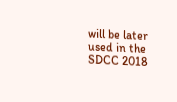will be later used in the SDCC 2018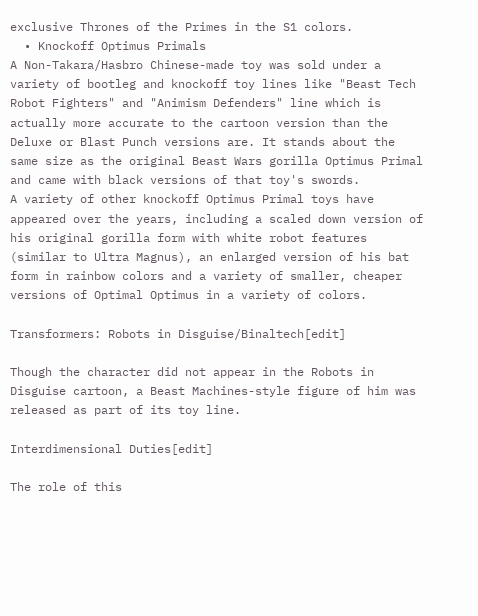exclusive Thrones of the Primes in the S1 colors.
  • Knockoff Optimus Primals
A Non-Takara/Hasbro Chinese-made toy was sold under a variety of bootleg and knockoff toy lines like "Beast Tech Robot Fighters" and "Animism Defenders" line which is actually more accurate to the cartoon version than the Deluxe or Blast Punch versions are. It stands about the same size as the original Beast Wars gorilla Optimus Primal and came with black versions of that toy's swords.
A variety of other knockoff Optimus Primal toys have appeared over the years, including a scaled down version of his original gorilla form with white robot features (similar to Ultra Magnus), an enlarged version of his bat form in rainbow colors and a variety of smaller, cheaper versions of Optimal Optimus in a variety of colors.

Transformers: Robots in Disguise/Binaltech[edit]

Though the character did not appear in the Robots in Disguise cartoon, a Beast Machines-style figure of him was released as part of its toy line.

Interdimensional Duties[edit]

The role of this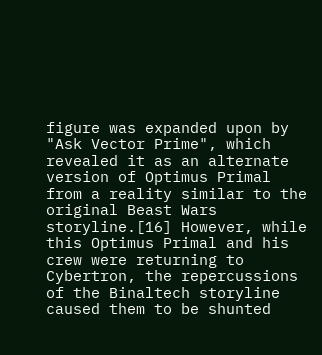figure was expanded upon by "Ask Vector Prime", which revealed it as an alternate version of Optimus Primal from a reality similar to the original Beast Wars storyline.[16] However, while this Optimus Primal and his crew were returning to Cybertron, the repercussions of the Binaltech storyline caused them to be shunted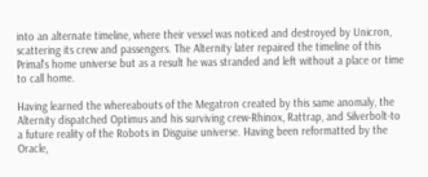into an alternate timeline, where their vessel was noticed and destroyed by Unicron, scattering its crew and passengers. The Alternity later repaired the timeline of this Primal's home universe but as a result he was stranded and left without a place or time to call home.

Having learned the whereabouts of the Megatron created by this same anomaly, the Alternity dispatched Optimus and his surviving crew-Rhinox, Rattrap, and Silverbolt-to a future reality of the Robots in Disguise universe. Having been reformatted by the Oracle,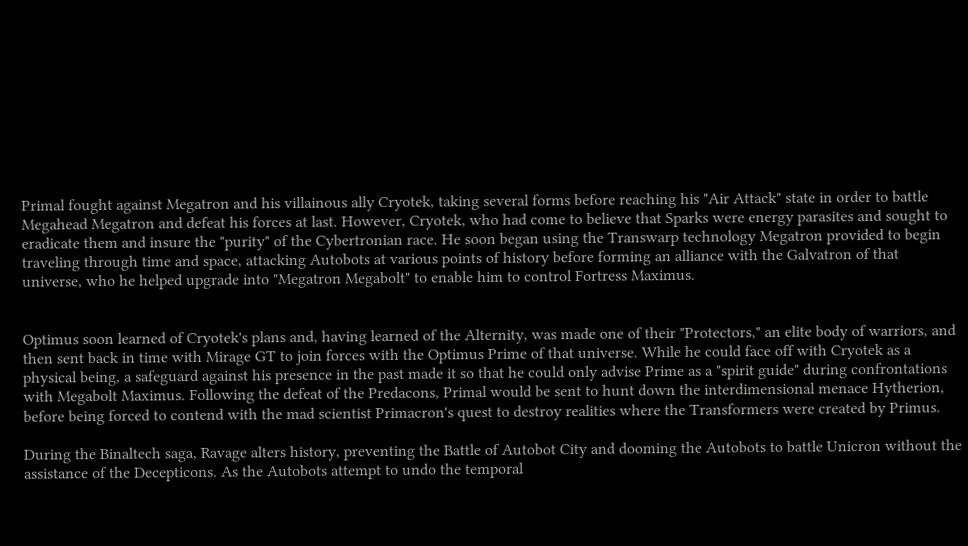Primal fought against Megatron and his villainous ally Cryotek, taking several forms before reaching his "Air Attack" state in order to battle Megahead Megatron and defeat his forces at last. However, Cryotek, who had come to believe that Sparks were energy parasites and sought to eradicate them and insure the "purity" of the Cybertronian race. He soon began using the Transwarp technology Megatron provided to begin traveling through time and space, attacking Autobots at various points of history before forming an alliance with the Galvatron of that universe, who he helped upgrade into "Megatron Megabolt" to enable him to control Fortress Maximus.


Optimus soon learned of Cryotek's plans and, having learned of the Alternity, was made one of their "Protectors," an elite body of warriors, and then sent back in time with Mirage GT to join forces with the Optimus Prime of that universe. While he could face off with Cryotek as a physical being, a safeguard against his presence in the past made it so that he could only advise Prime as a "spirit guide" during confrontations with Megabolt Maximus. Following the defeat of the Predacons, Primal would be sent to hunt down the interdimensional menace Hytherion, before being forced to contend with the mad scientist Primacron's quest to destroy realities where the Transformers were created by Primus.

During the Binaltech saga, Ravage alters history, preventing the Battle of Autobot City and dooming the Autobots to battle Unicron without the assistance of the Decepticons. As the Autobots attempt to undo the temporal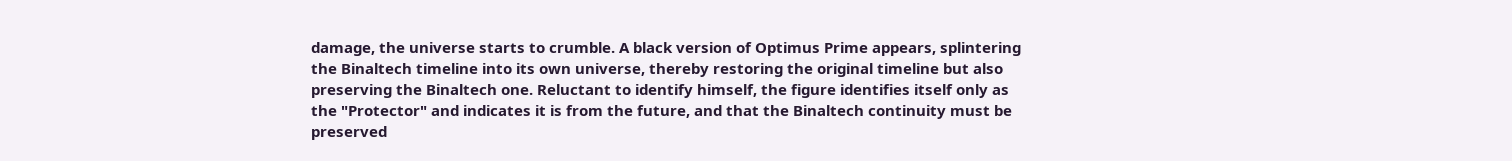damage, the universe starts to crumble. A black version of Optimus Prime appears, splintering the Binaltech timeline into its own universe, thereby restoring the original timeline but also preserving the Binaltech one. Reluctant to identify himself, the figure identifies itself only as the "Protector" and indicates it is from the future, and that the Binaltech continuity must be preserved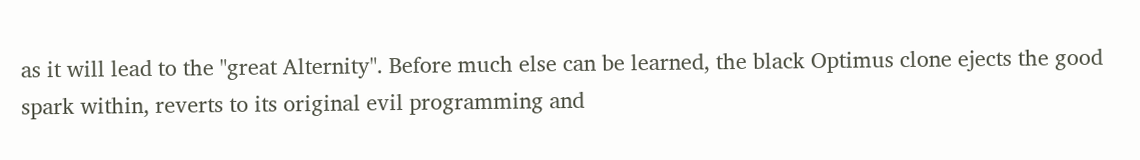as it will lead to the "great Alternity". Before much else can be learned, the black Optimus clone ejects the good spark within, reverts to its original evil programming and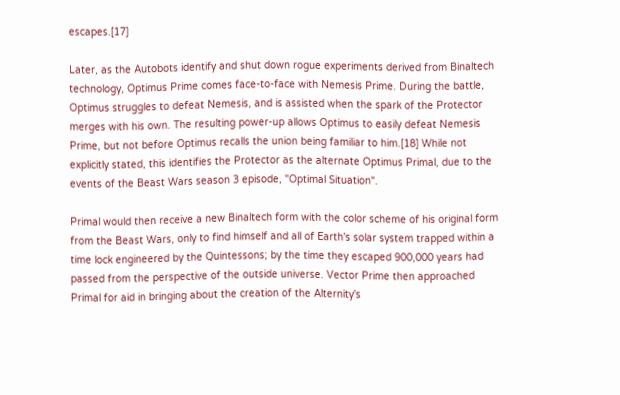escapes.[17]

Later, as the Autobots identify and shut down rogue experiments derived from Binaltech technology, Optimus Prime comes face-to-face with Nemesis Prime. During the battle, Optimus struggles to defeat Nemesis, and is assisted when the spark of the Protector merges with his own. The resulting power-up allows Optimus to easily defeat Nemesis Prime, but not before Optimus recalls the union being familiar to him.[18] While not explicitly stated, this identifies the Protector as the alternate Optimus Primal, due to the events of the Beast Wars season 3 episode, "Optimal Situation".

Primal would then receive a new Binaltech form with the color scheme of his original form from the Beast Wars, only to find himself and all of Earth's solar system trapped within a time lock engineered by the Quintessons; by the time they escaped 900,000 years had passed from the perspective of the outside universe. Vector Prime then approached Primal for aid in bringing about the creation of the Alternity's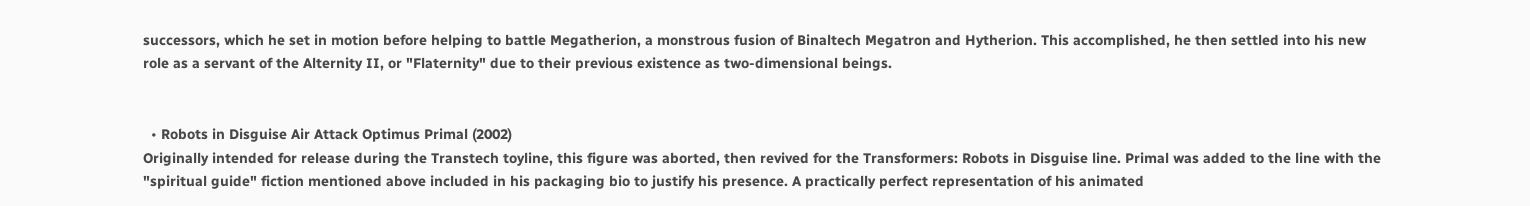successors, which he set in motion before helping to battle Megatherion, a monstrous fusion of Binaltech Megatron and Hytherion. This accomplished, he then settled into his new role as a servant of the Alternity II, or "Flaternity" due to their previous existence as two-dimensional beings.


  • Robots in Disguise Air Attack Optimus Primal (2002)
Originally intended for release during the Transtech toyline, this figure was aborted, then revived for the Transformers: Robots in Disguise line. Primal was added to the line with the "spiritual guide" fiction mentioned above included in his packaging bio to justify his presence. A practically perfect representation of his animated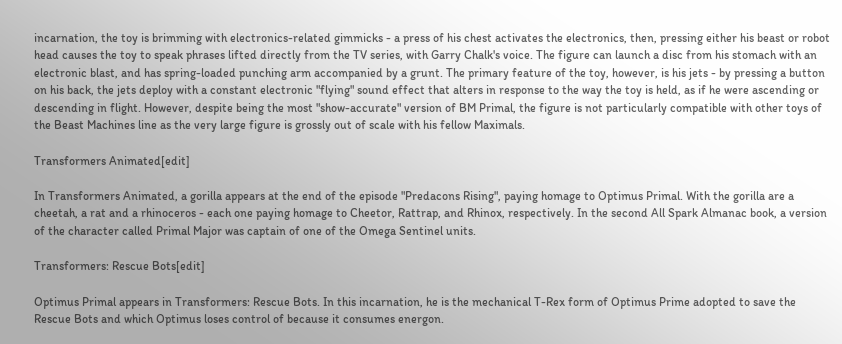incarnation, the toy is brimming with electronics-related gimmicks - a press of his chest activates the electronics, then, pressing either his beast or robot head causes the toy to speak phrases lifted directly from the TV series, with Garry Chalk's voice. The figure can launch a disc from his stomach with an electronic blast, and has spring-loaded punching arm accompanied by a grunt. The primary feature of the toy, however, is his jets - by pressing a button on his back, the jets deploy with a constant electronic "flying" sound effect that alters in response to the way the toy is held, as if he were ascending or descending in flight. However, despite being the most "show-accurate" version of BM Primal, the figure is not particularly compatible with other toys of the Beast Machines line as the very large figure is grossly out of scale with his fellow Maximals.

Transformers Animated[edit]

In Transformers Animated, a gorilla appears at the end of the episode "Predacons Rising", paying homage to Optimus Primal. With the gorilla are a cheetah, a rat and a rhinoceros - each one paying homage to Cheetor, Rattrap, and Rhinox, respectively. In the second All Spark Almanac book, a version of the character called Primal Major was captain of one of the Omega Sentinel units.

Transformers: Rescue Bots[edit]

Optimus Primal appears in Transformers: Rescue Bots. In this incarnation, he is the mechanical T-Rex form of Optimus Prime adopted to save the Rescue Bots and which Optimus loses control of because it consumes energon.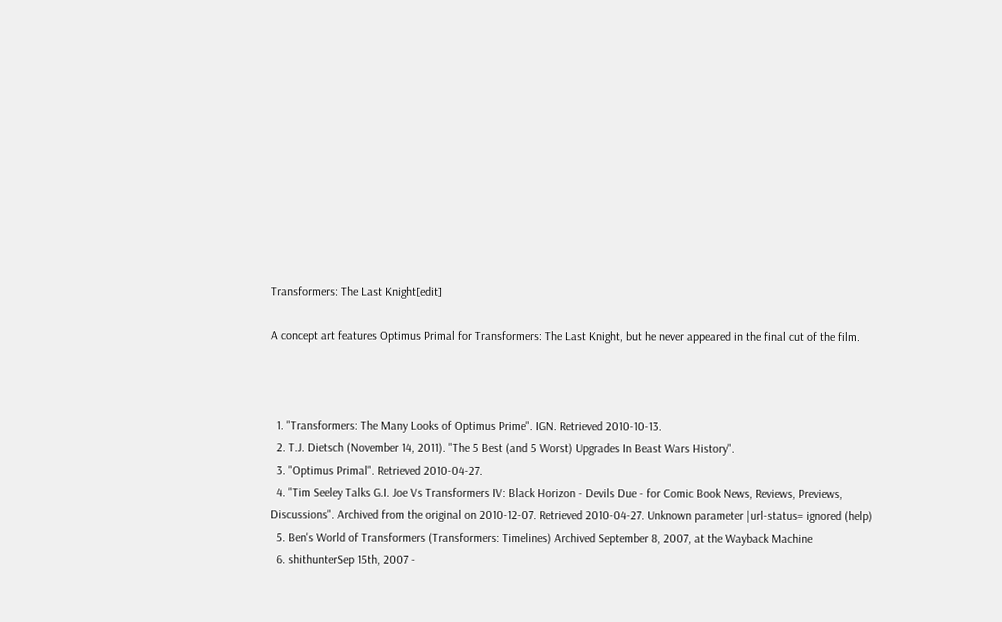Transformers: The Last Knight[edit]

A concept art features Optimus Primal for Transformers: The Last Knight, but he never appeared in the final cut of the film.



  1. "Transformers: The Many Looks of Optimus Prime". IGN. Retrieved 2010-10-13.
  2. T.J. Dietsch (November 14, 2011). "The 5 Best (and 5 Worst) Upgrades In Beast Wars History".
  3. "Optimus Primal". Retrieved 2010-04-27.
  4. "Tim Seeley Talks G.I. Joe Vs Transformers IV: Black Horizon - Devils Due - for Comic Book News, Reviews, Previews, Discussions". Archived from the original on 2010-12-07. Retrieved 2010-04-27. Unknown parameter |url-status= ignored (help)
  5. Ben's World of Transformers (Transformers: Timelines) Archived September 8, 2007, at the Wayback Machine
  6. shithunterSep 15th, 2007 -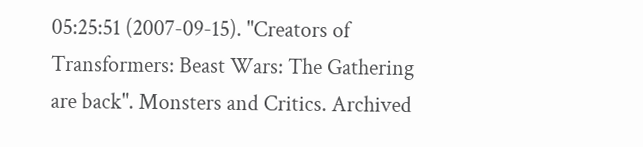05:25:51 (2007-09-15). "Creators of Transformers: Beast Wars: The Gathering are back". Monsters and Critics. Archived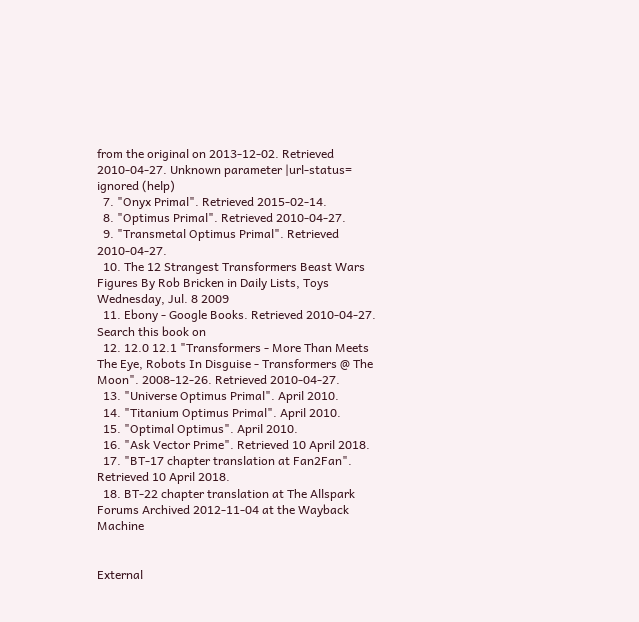from the original on 2013-12-02. Retrieved 2010-04-27. Unknown parameter |url-status= ignored (help)
  7. "Onyx Primal". Retrieved 2015-02-14.
  8. "Optimus Primal". Retrieved 2010-04-27.
  9. "Transmetal Optimus Primal". Retrieved 2010-04-27.
  10. The 12 Strangest Transformers Beast Wars Figures By Rob Bricken in Daily Lists, Toys Wednesday, Jul. 8 2009
  11. Ebony - Google Books. Retrieved 2010-04-27. Search this book on
  12. 12.0 12.1 "Transformers - More Than Meets The Eye, Robots In Disguise - Transformers @ The Moon". 2008-12-26. Retrieved 2010-04-27.
  13. "Universe Optimus Primal". April 2010.
  14. "Titanium Optimus Primal". April 2010.
  15. "Optimal Optimus". April 2010.
  16. "Ask Vector Prime". Retrieved 10 April 2018.
  17. "BT-17 chapter translation at Fan2Fan". Retrieved 10 April 2018.
  18. BT-22 chapter translation at The Allspark Forums Archived 2012-11-04 at the Wayback Machine


External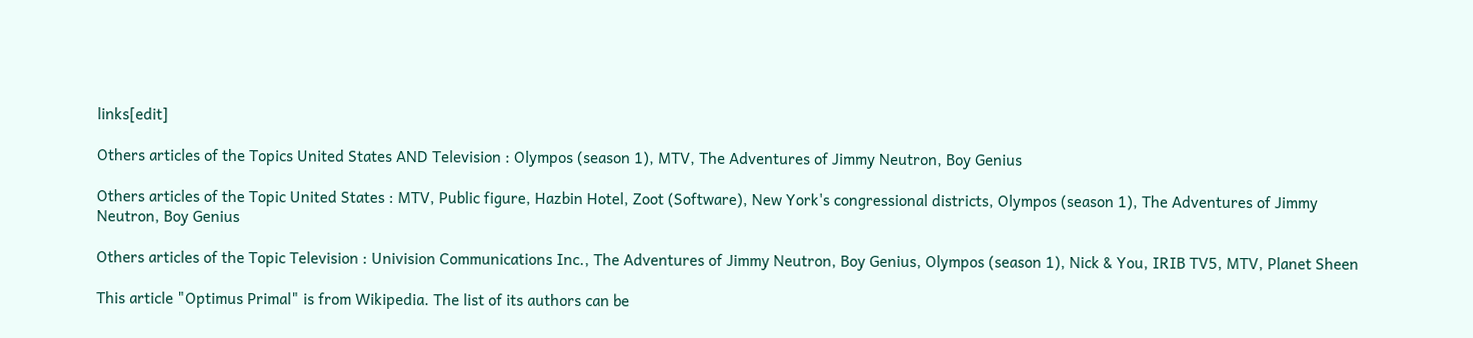links[edit]

Others articles of the Topics United States AND Television : Olympos (season 1), MTV, The Adventures of Jimmy Neutron, Boy Genius

Others articles of the Topic United States : MTV, Public figure, Hazbin Hotel, Zoot (Software), New York's congressional districts, Olympos (season 1), The Adventures of Jimmy Neutron, Boy Genius

Others articles of the Topic Television : Univision Communications Inc., The Adventures of Jimmy Neutron, Boy Genius, Olympos (season 1), Nick & You, IRIB TV5, MTV, Planet Sheen

This article "Optimus Primal" is from Wikipedia. The list of its authors can be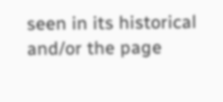seen in its historical and/or the page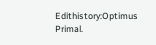Edithistory:Optimus Primal.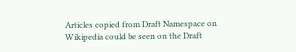Articles copied from Draft Namespace on Wikipedia could be seen on the Draft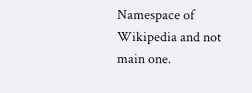Namespace of Wikipedia and not main one.